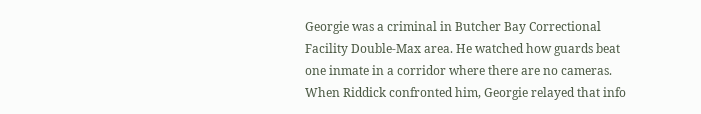Georgie was a criminal in Butcher Bay Correctional Facility Double-Max area. He watched how guards beat one inmate in a corridor where there are no cameras. When Riddick confronted him, Georgie relayed that info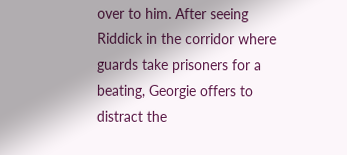over to him. After seeing Riddick in the corridor where guards take prisoners for a beating, Georgie offers to distract the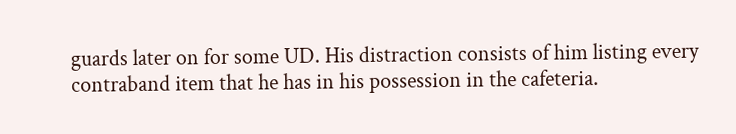guards later on for some UD. His distraction consists of him listing every contraband item that he has in his possession in the cafeteria.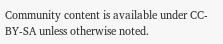Community content is available under CC-BY-SA unless otherwise noted.